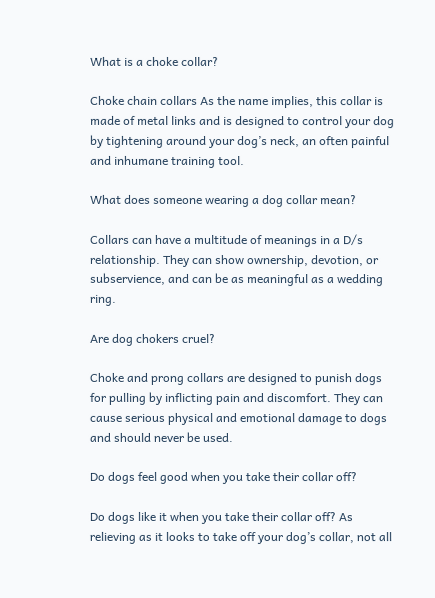What is a choke collar?

Choke chain collars As the name implies, this collar is made of metal links and is designed to control your dog by tightening around your dog’s neck, an often painful and inhumane training tool.

What does someone wearing a dog collar mean?

Collars can have a multitude of meanings in a D/s relationship. They can show ownership, devotion, or subservience, and can be as meaningful as a wedding ring.

Are dog chokers cruel?

Choke and prong collars are designed to punish dogs for pulling by inflicting pain and discomfort. They can cause serious physical and emotional damage to dogs and should never be used.

Do dogs feel good when you take their collar off?

Do dogs like it when you take their collar off? As relieving as it looks to take off your dog’s collar, not all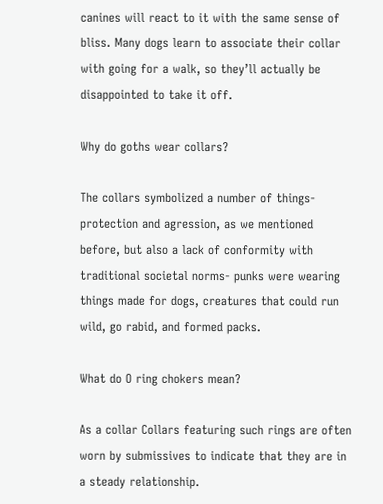canines will react to it with the same sense of bliss. Many dogs learn to associate their collar with going for a walk, so they’ll actually be disappointed to take it off.

Why do goths wear collars?

The collars symbolized a number of things- protection and agression, as we mentioned before, but also a lack of conformity with traditional societal norms- punks were wearing things made for dogs, creatures that could run wild, go rabid, and formed packs.

What do O ring chokers mean?

As a collar Collars featuring such rings are often worn by submissives to indicate that they are in a steady relationship.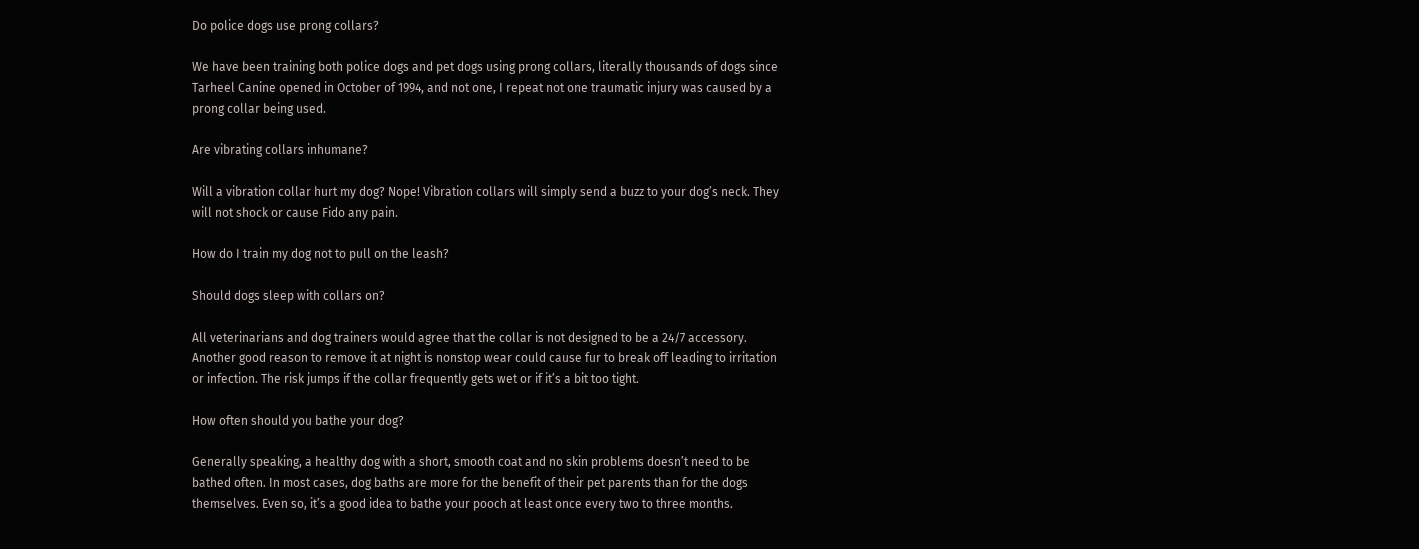Do police dogs use prong collars?

We have been training both police dogs and pet dogs using prong collars, literally thousands of dogs since Tarheel Canine opened in October of 1994, and not one, I repeat not one traumatic injury was caused by a prong collar being used.

Are vibrating collars inhumane?

Will a vibration collar hurt my dog? Nope! Vibration collars will simply send a buzz to your dog’s neck. They will not shock or cause Fido any pain.

How do I train my dog not to pull on the leash?

Should dogs sleep with collars on?

All veterinarians and dog trainers would agree that the collar is not designed to be a 24/7 accessory. Another good reason to remove it at night is nonstop wear could cause fur to break off leading to irritation or infection. The risk jumps if the collar frequently gets wet or if it’s a bit too tight.

How often should you bathe your dog?

Generally speaking, a healthy dog with a short, smooth coat and no skin problems doesn’t need to be bathed often. In most cases, dog baths are more for the benefit of their pet parents than for the dogs themselves. Even so, it’s a good idea to bathe your pooch at least once every two to three months.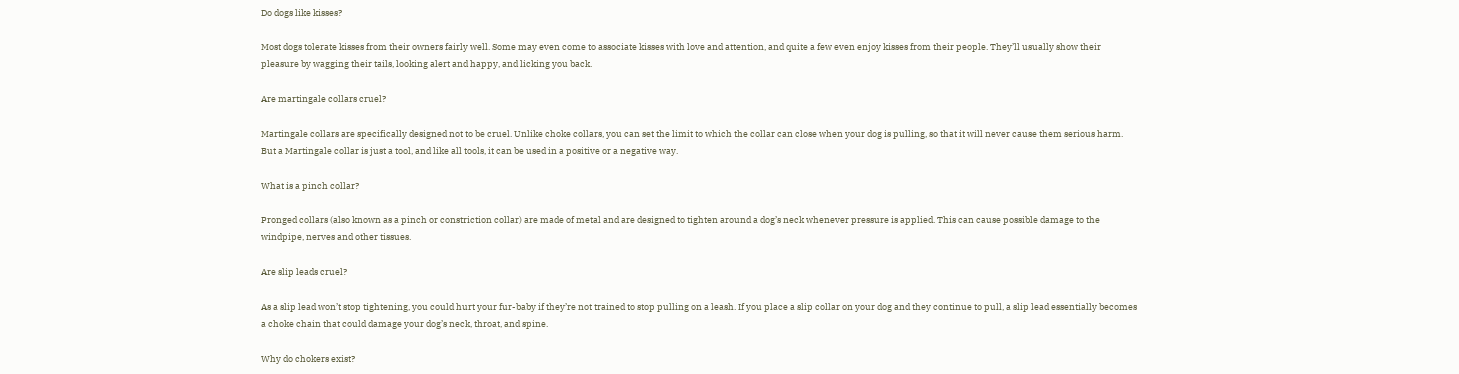Do dogs like kisses?

Most dogs tolerate kisses from their owners fairly well. Some may even come to associate kisses with love and attention, and quite a few even enjoy kisses from their people. They’ll usually show their pleasure by wagging their tails, looking alert and happy, and licking you back.

Are martingale collars cruel?

Martingale collars are specifically designed not to be cruel. Unlike choke collars, you can set the limit to which the collar can close when your dog is pulling, so that it will never cause them serious harm. But a Martingale collar is just a tool, and like all tools, it can be used in a positive or a negative way.

What is a pinch collar?

Pronged collars (also known as a pinch or constriction collar) are made of metal and are designed to tighten around a dog’s neck whenever pressure is applied. This can cause possible damage to the windpipe, nerves and other tissues.

Are slip leads cruel?

As a slip lead won’t stop tightening, you could hurt your fur-baby if they’re not trained to stop pulling on a leash. If you place a slip collar on your dog and they continue to pull, a slip lead essentially becomes a choke chain that could damage your dog’s neck, throat, and spine.

Why do chokers exist?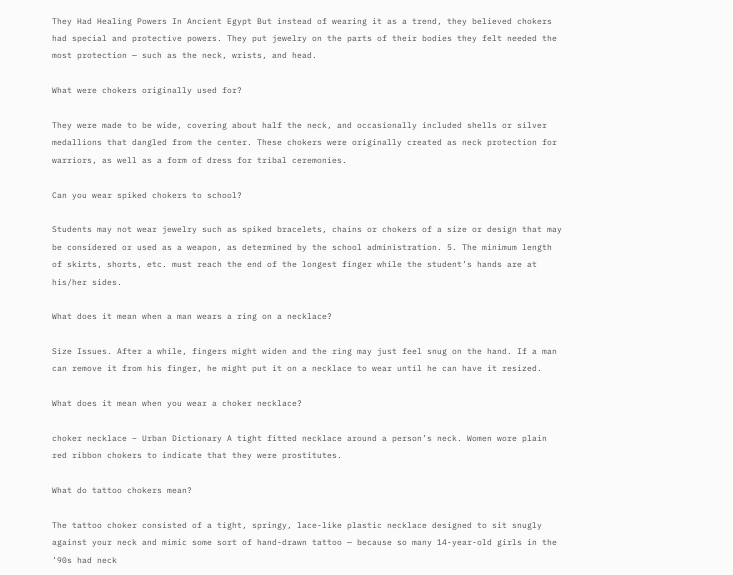They Had Healing Powers In Ancient Egypt But instead of wearing it as a trend, they believed chokers had special and protective powers. They put jewelry on the parts of their bodies they felt needed the most protection — such as the neck, wrists, and head.

What were chokers originally used for?

They were made to be wide, covering about half the neck, and occasionally included shells or silver medallions that dangled from the center. These chokers were originally created as neck protection for warriors, as well as a form of dress for tribal ceremonies.

Can you wear spiked chokers to school?

Students may not wear jewelry such as spiked bracelets, chains or chokers of a size or design that may be considered or used as a weapon, as determined by the school administration. 5. The minimum length of skirts, shorts, etc. must reach the end of the longest finger while the student’s hands are at his/her sides.

What does it mean when a man wears a ring on a necklace?

Size Issues. After a while, fingers might widen and the ring may just feel snug on the hand. If a man can remove it from his finger, he might put it on a necklace to wear until he can have it resized.

What does it mean when you wear a choker necklace?

choker necklace – Urban Dictionary A tight fitted necklace around a person’s neck. Women wore plain red ribbon chokers to indicate that they were prostitutes.

What do tattoo chokers mean?

The tattoo choker consisted of a tight, springy, lace-like plastic necklace designed to sit snugly against your neck and mimic some sort of hand-drawn tattoo — because so many 14-year-old girls in the ’90s had neck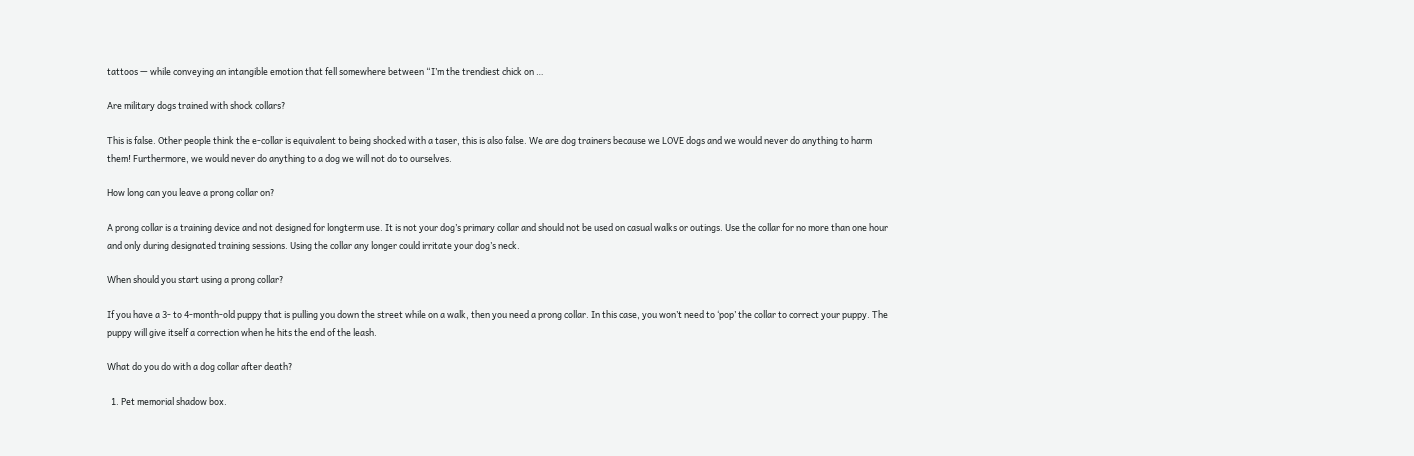tattoos — while conveying an intangible emotion that fell somewhere between “I’m the trendiest chick on …

Are military dogs trained with shock collars?

This is false. Other people think the e-collar is equivalent to being shocked with a taser, this is also false. We are dog trainers because we LOVE dogs and we would never do anything to harm them! Furthermore, we would never do anything to a dog we will not do to ourselves.

How long can you leave a prong collar on?

A prong collar is a training device and not designed for longterm use. It is not your dog’s primary collar and should not be used on casual walks or outings. Use the collar for no more than one hour and only during designated training sessions. Using the collar any longer could irritate your dog’s neck.

When should you start using a prong collar?

If you have a 3- to 4-month-old puppy that is pulling you down the street while on a walk, then you need a prong collar. In this case, you won’t need to ‘pop’ the collar to correct your puppy. The puppy will give itself a correction when he hits the end of the leash.

What do you do with a dog collar after death?

  1. Pet memorial shadow box.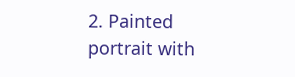2. Painted portrait with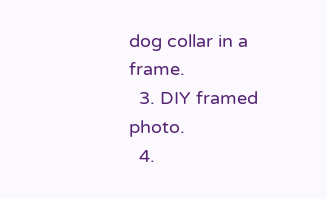dog collar in a frame.
  3. DIY framed photo.
  4.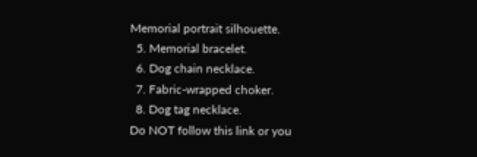Memorial portrait silhouette.
  5. Memorial bracelet.
  6. Dog chain necklace.
  7. Fabric-wrapped choker.
  8. Dog tag necklace.
Do NOT follow this link or you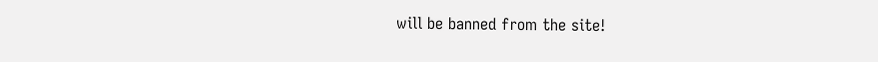will be banned from the site!